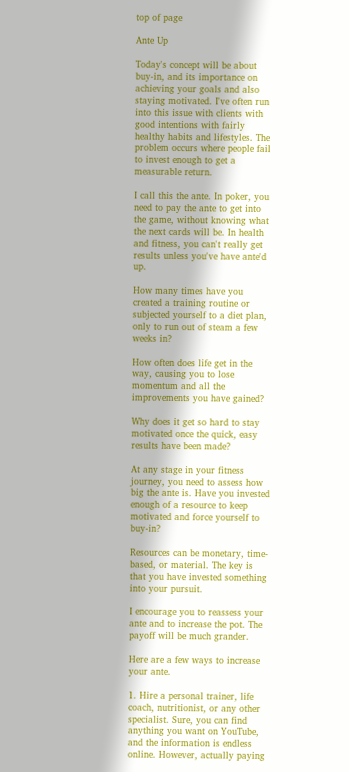top of page

Ante Up

Today's concept will be about buy-in, and its importance on achieving your goals and also staying motivated. I've often run into this issue with clients with good intentions with fairly healthy habits and lifestyles. The problem occurs where people fail to invest enough to get a measurable return.

I call this the ante. In poker, you need to pay the ante to get into the game, without knowing what the next cards will be. In health and fitness, you can't really get results unless you've have ante'd up.

How many times have you created a training routine or subjected yourself to a diet plan, only to run out of steam a few weeks in?

How often does life get in the way, causing you to lose momentum and all the improvements you have gained?

Why does it get so hard to stay motivated once the quick, easy results have been made?

At any stage in your fitness journey, you need to assess how big the ante is. Have you invested enough of a resource to keep motivated and force yourself to buy-in?

Resources can be monetary, time-based, or material. The key is that you have invested something into your pursuit.

I encourage you to reassess your ante and to increase the pot. The payoff will be much grander.

Here are a few ways to increase your ante.

1. Hire a personal trainer, life coach, nutritionist, or any other specialist. Sure, you can find anything you want on YouTube, and the information is endless online. However, actually paying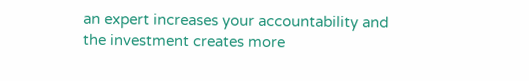an expert increases your accountability and the investment creates more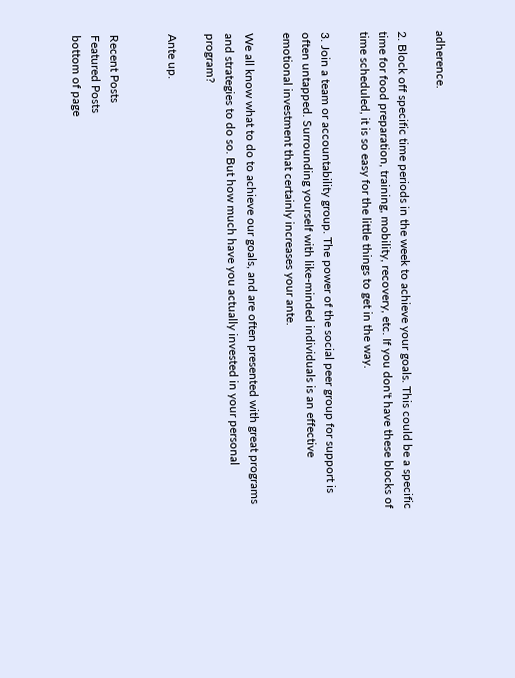adherence.

2. Block off specific time periods in the week to achieve your goals. This could be a specific time for food preparation, training, mobility, recovery, etc. If you don't have these blocks of time scheduled, it is so easy for the little things to get in the way.

3. Join a team or accountability group. The power of the social peer group for support is often untapped. Surrounding yourself with like-minded individuals is an effective emotional investment that certainly increases your ante.

We all know what to do to achieve our goals, and are often presented with great programs and strategies to do so. But how much have you actually invested in your personal program?

Ante up.


Recent Posts
Featured Posts
bottom of page